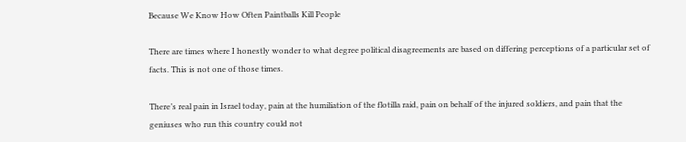Because We Know How Often Paintballs Kill People

There are times where I honestly wonder to what degree political disagreements are based on differing perceptions of a particular set of facts. This is not one of those times.

There’s real pain in Israel today, pain at the humiliation of the flotilla raid, pain on behalf of the injured soldiers, and pain that the geniuses who run this country could not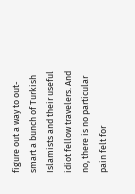figure out a way to out-smart a bunch of Turkish Islamists and their useful idiot fellow travelers. And no, there is no particular pain felt for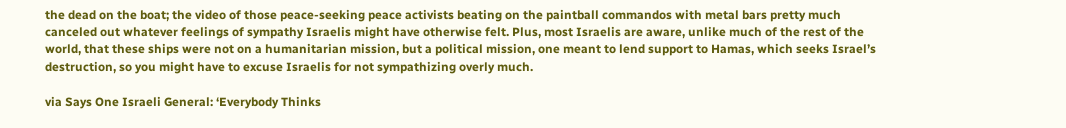the dead on the boat; the video of those peace-seeking peace activists beating on the paintball commandos with metal bars pretty much canceled out whatever feelings of sympathy Israelis might have otherwise felt. Plus, most Israelis are aware, unlike much of the rest of the world, that these ships were not on a humanitarian mission, but a political mission, one meant to lend support to Hamas, which seeks Israel’s destruction, so you might have to excuse Israelis for not sympathizing overly much.

via Says One Israeli General: ‘Everybody Thinks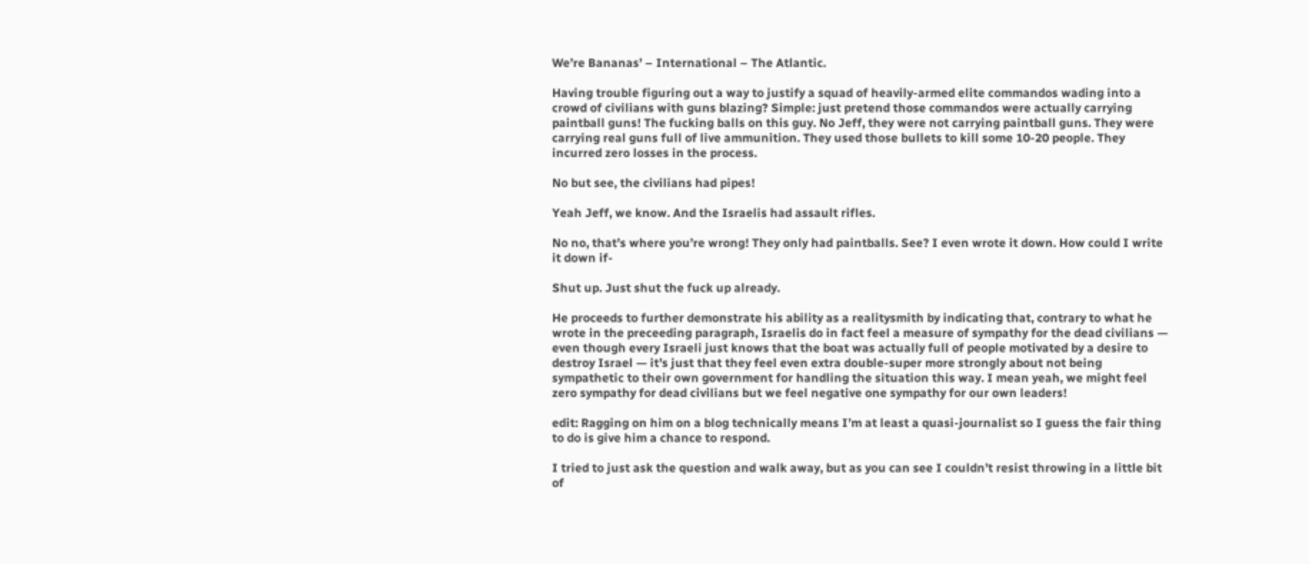We’re Bananas’ – International – The Atlantic.

Having trouble figuring out a way to justify a squad of heavily-armed elite commandos wading into a crowd of civilians with guns blazing? Simple: just pretend those commandos were actually carrying paintball guns! The fucking balls on this guy. No Jeff, they were not carrying paintball guns. They were carrying real guns full of live ammunition. They used those bullets to kill some 10-20 people. They incurred zero losses in the process.

No but see, the civilians had pipes!

Yeah Jeff, we know. And the Israelis had assault rifles.

No no, that’s where you’re wrong! They only had paintballs. See? I even wrote it down. How could I write it down if-

Shut up. Just shut the fuck up already.

He proceeds to further demonstrate his ability as a realitysmith by indicating that, contrary to what he wrote in the preceeding paragraph, Israelis do in fact feel a measure of sympathy for the dead civilians — even though every Israeli just knows that the boat was actually full of people motivated by a desire to destroy Israel — it’s just that they feel even extra double-super more strongly about not being sympathetic to their own government for handling the situation this way. I mean yeah, we might feel zero sympathy for dead civilians but we feel negative one sympathy for our own leaders!

edit: Ragging on him on a blog technically means I’m at least a quasi-journalist so I guess the fair thing to do is give him a chance to respond.

I tried to just ask the question and walk away, but as you can see I couldn’t resist throwing in a little bit of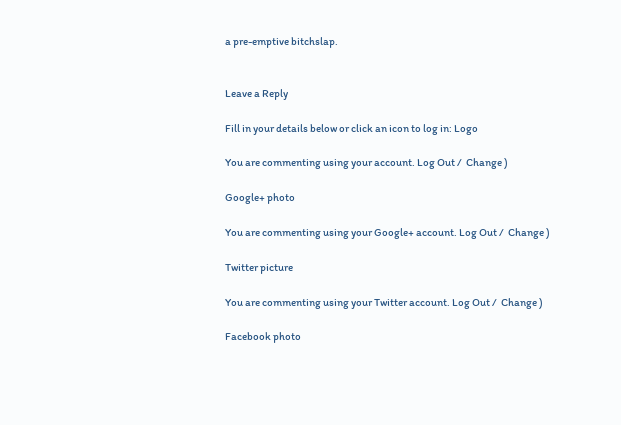a pre-emptive bitchslap.


Leave a Reply

Fill in your details below or click an icon to log in: Logo

You are commenting using your account. Log Out /  Change )

Google+ photo

You are commenting using your Google+ account. Log Out /  Change )

Twitter picture

You are commenting using your Twitter account. Log Out /  Change )

Facebook photo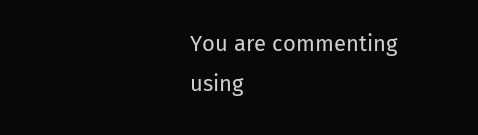You are commenting using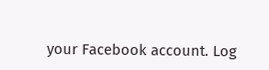your Facebook account. Log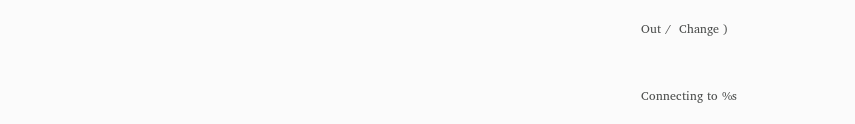Out /  Change )


Connecting to %s